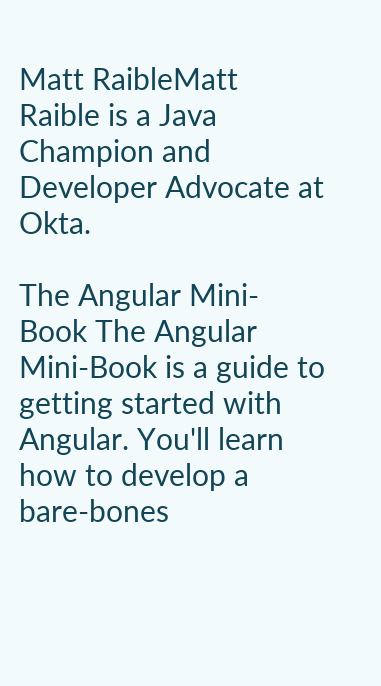Matt RaibleMatt Raible is a Java Champion and Developer Advocate at Okta.

The Angular Mini-Book The Angular Mini-Book is a guide to getting started with Angular. You'll learn how to develop a bare-bones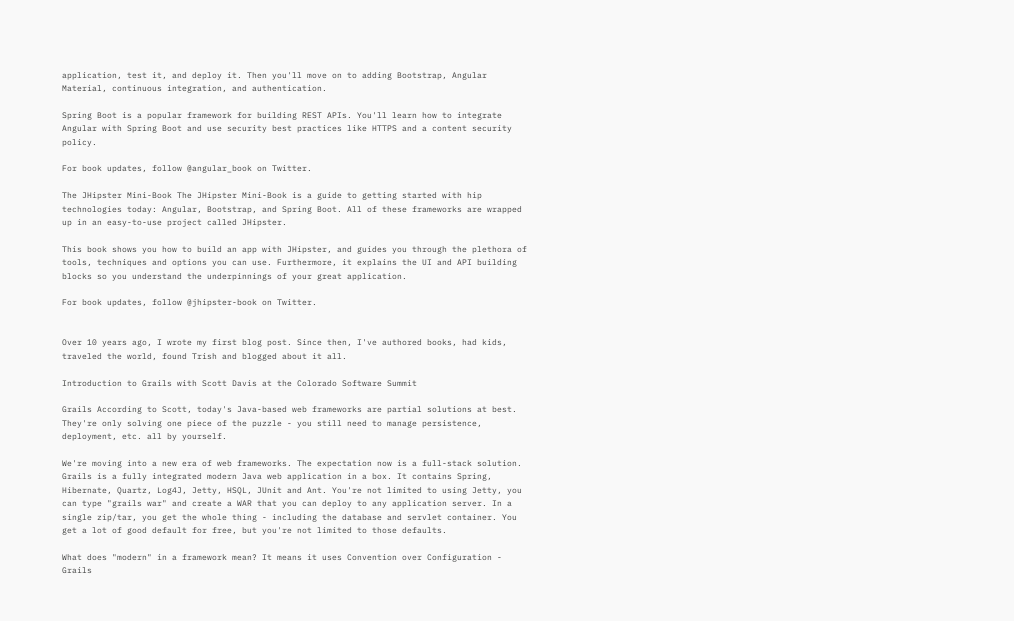application, test it, and deploy it. Then you'll move on to adding Bootstrap, Angular Material, continuous integration, and authentication.

Spring Boot is a popular framework for building REST APIs. You'll learn how to integrate Angular with Spring Boot and use security best practices like HTTPS and a content security policy.

For book updates, follow @angular_book on Twitter.

The JHipster Mini-Book The JHipster Mini-Book is a guide to getting started with hip technologies today: Angular, Bootstrap, and Spring Boot. All of these frameworks are wrapped up in an easy-to-use project called JHipster.

This book shows you how to build an app with JHipster, and guides you through the plethora of tools, techniques and options you can use. Furthermore, it explains the UI and API building blocks so you understand the underpinnings of your great application.

For book updates, follow @jhipster-book on Twitter.


Over 10 years ago, I wrote my first blog post. Since then, I've authored books, had kids, traveled the world, found Trish and blogged about it all.

Introduction to Grails with Scott Davis at the Colorado Software Summit

Grails According to Scott, today's Java-based web frameworks are partial solutions at best. They're only solving one piece of the puzzle - you still need to manage persistence, deployment, etc. all by yourself.

We're moving into a new era of web frameworks. The expectation now is a full-stack solution. Grails is a fully integrated modern Java web application in a box. It contains Spring, Hibernate, Quartz, Log4J, Jetty, HSQL, JUnit and Ant. You're not limited to using Jetty, you can type "grails war" and create a WAR that you can deploy to any application server. In a single zip/tar, you get the whole thing - including the database and servlet container. You get a lot of good default for free, but you're not limited to those defaults.

What does "modern" in a framework mean? It means it uses Convention over Configuration - Grails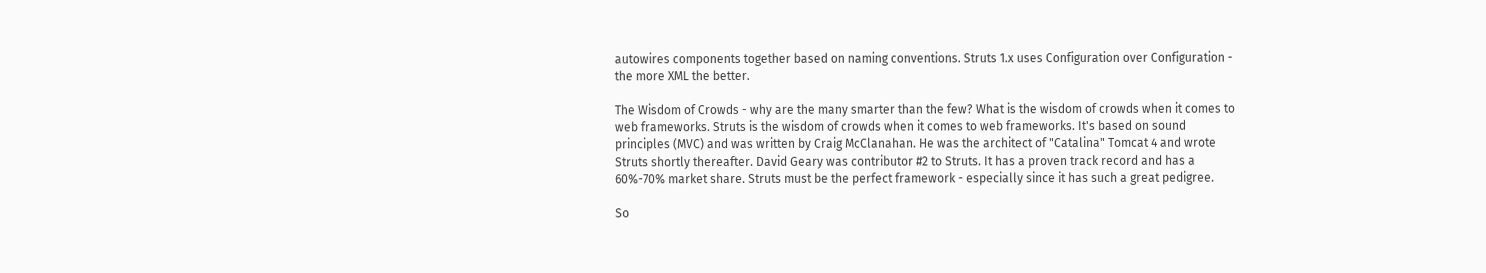autowires components together based on naming conventions. Struts 1.x uses Configuration over Configuration - the more XML the better.

The Wisdom of Crowds - why are the many smarter than the few? What is the wisdom of crowds when it comes to web frameworks. Struts is the wisdom of crowds when it comes to web frameworks. It's based on sound principles (MVC) and was written by Craig McClanahan. He was the architect of "Catalina" Tomcat 4 and wrote Struts shortly thereafter. David Geary was contributor #2 to Struts. It has a proven track record and has a 60%-70% market share. Struts must be the perfect framework - especially since it has such a great pedigree.

So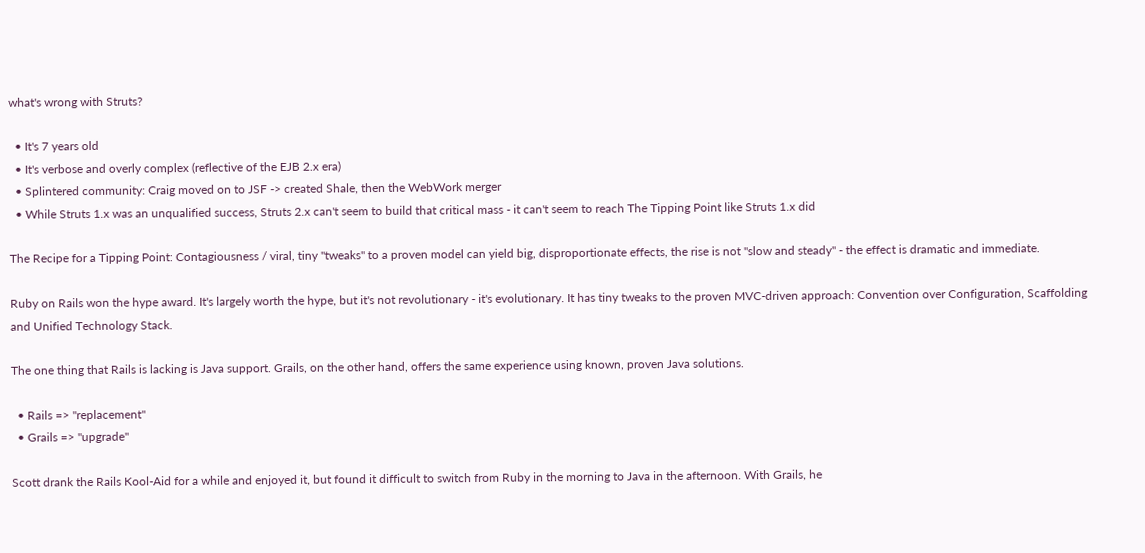what's wrong with Struts?

  • It's 7 years old
  • It's verbose and overly complex (reflective of the EJB 2.x era)
  • Splintered community: Craig moved on to JSF -> created Shale, then the WebWork merger
  • While Struts 1.x was an unqualified success, Struts 2.x can't seem to build that critical mass - it can't seem to reach The Tipping Point like Struts 1.x did

The Recipe for a Tipping Point: Contagiousness / viral, tiny "tweaks" to a proven model can yield big, disproportionate effects, the rise is not "slow and steady" - the effect is dramatic and immediate.

Ruby on Rails won the hype award. It's largely worth the hype, but it's not revolutionary - it's evolutionary. It has tiny tweaks to the proven MVC-driven approach: Convention over Configuration, Scaffolding and Unified Technology Stack.

The one thing that Rails is lacking is Java support. Grails, on the other hand, offers the same experience using known, proven Java solutions.

  • Rails => "replacement"
  • Grails => "upgrade"

Scott drank the Rails Kool-Aid for a while and enjoyed it, but found it difficult to switch from Ruby in the morning to Java in the afternoon. With Grails, he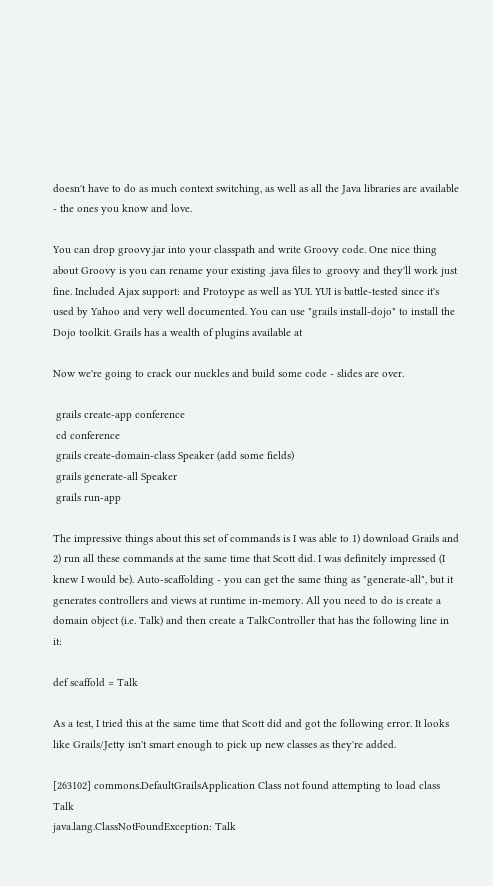doesn't have to do as much context switching, as well as all the Java libraries are available - the ones you know and love.

You can drop groovy.jar into your classpath and write Groovy code. One nice thing about Groovy is you can rename your existing .java files to .groovy and they'll work just fine. Included Ajax support: and Protoype as well as YUI. YUI is battle-tested since it's used by Yahoo and very well documented. You can use "grails install-dojo" to install the Dojo toolkit. Grails has a wealth of plugins available at

Now we're going to crack our nuckles and build some code - slides are over.

 grails create-app conference
 cd conference
 grails create-domain-class Speaker (add some fields)
 grails generate-all Speaker
 grails run-app

The impressive things about this set of commands is I was able to 1) download Grails and 2) run all these commands at the same time that Scott did. I was definitely impressed (I knew I would be). Auto-scaffolding - you can get the same thing as "generate-all", but it generates controllers and views at runtime in-memory. All you need to do is create a domain object (i.e. Talk) and then create a TalkController that has the following line in it:

def scaffold = Talk

As a test, I tried this at the same time that Scott did and got the following error. It looks like Grails/Jetty isn't smart enough to pick up new classes as they're added.

[263102] commons.DefaultGrailsApplication Class not found attempting to load class Talk
java.lang.ClassNotFoundException: Talk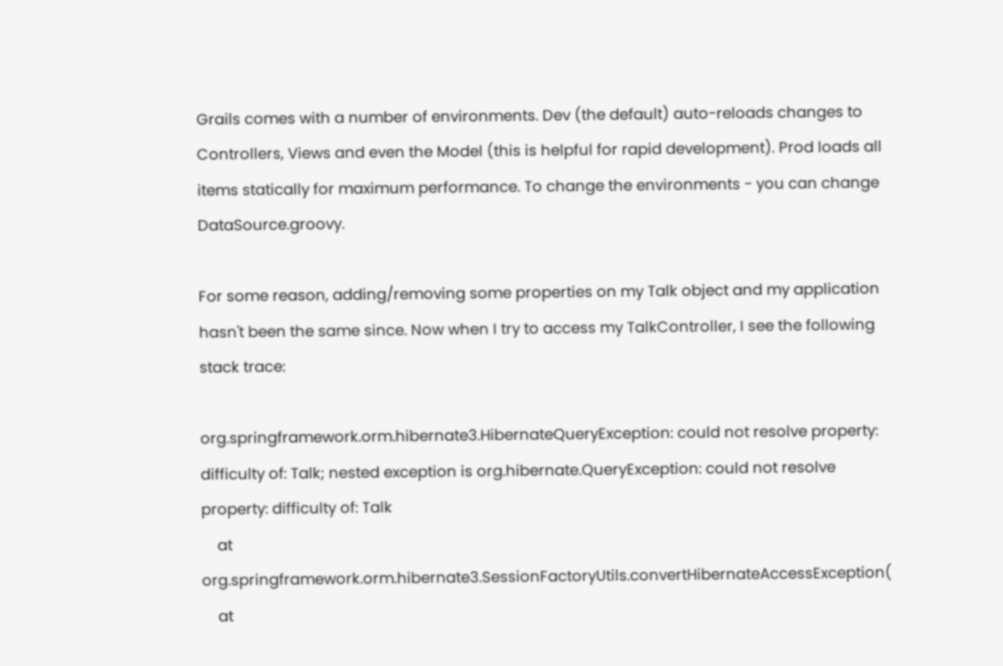Grails comes with a number of environments. Dev (the default) auto-reloads changes to Controllers, Views and even the Model (this is helpful for rapid development). Prod loads all items statically for maximum performance. To change the environments - you can change DataSource.groovy.

For some reason, adding/removing some properties on my Talk object and my application hasn't been the same since. Now when I try to access my TalkController, I see the following stack trace:

org.springframework.orm.hibernate3.HibernateQueryException: could not resolve property: difficulty of: Talk; nested exception is org.hibernate.QueryException: could not resolve property: difficulty of: Talk
    at org.springframework.orm.hibernate3.SessionFactoryUtils.convertHibernateAccessException(
    at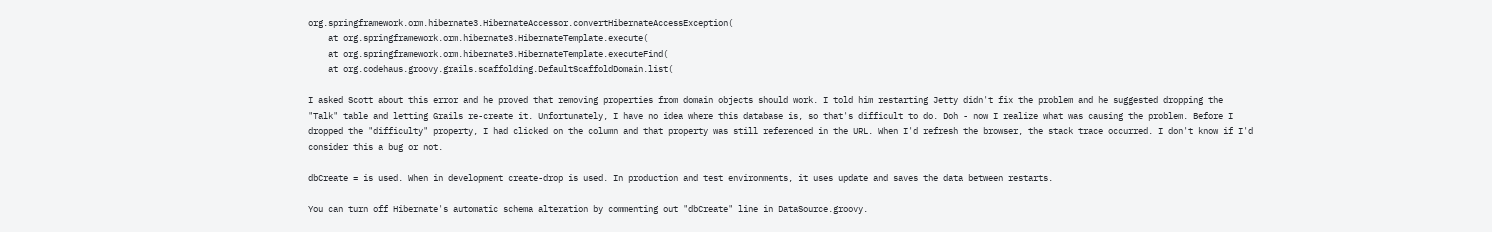org.springframework.orm.hibernate3.HibernateAccessor.convertHibernateAccessException(
    at org.springframework.orm.hibernate3.HibernateTemplate.execute(
    at org.springframework.orm.hibernate3.HibernateTemplate.executeFind(
    at org.codehaus.groovy.grails.scaffolding.DefaultScaffoldDomain.list(

I asked Scott about this error and he proved that removing properties from domain objects should work. I told him restarting Jetty didn't fix the problem and he suggested dropping the "Talk" table and letting Grails re-create it. Unfortunately, I have no idea where this database is, so that's difficult to do. Doh - now I realize what was causing the problem. Before I dropped the "difficulty" property, I had clicked on the column and that property was still referenced in the URL. When I'd refresh the browser, the stack trace occurred. I don't know if I'd consider this a bug or not.

dbCreate = is used. When in development create-drop is used. In production and test environments, it uses update and saves the data between restarts.

You can turn off Hibernate's automatic schema alteration by commenting out "dbCreate" line in DataSource.groovy.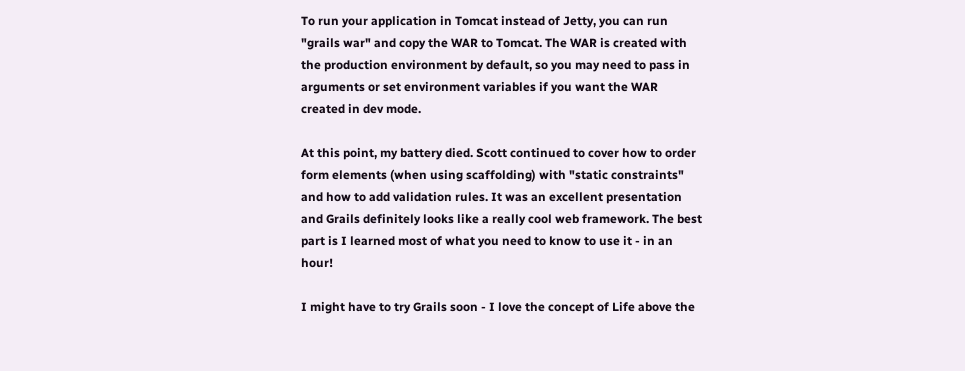To run your application in Tomcat instead of Jetty, you can run "grails war" and copy the WAR to Tomcat. The WAR is created with the production environment by default, so you may need to pass in arguments or set environment variables if you want the WAR created in dev mode.

At this point, my battery died. Scott continued to cover how to order form elements (when using scaffolding) with "static constraints" and how to add validation rules. It was an excellent presentation and Grails definitely looks like a really cool web framework. The best part is I learned most of what you need to know to use it - in an hour!

I might have to try Grails soon - I love the concept of Life above the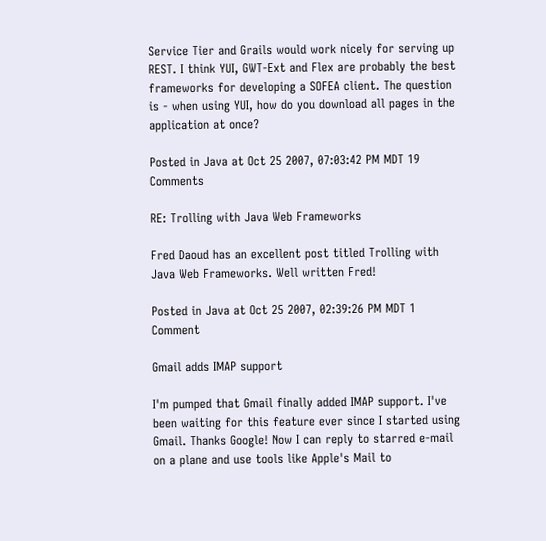Service Tier and Grails would work nicely for serving up REST. I think YUI, GWT-Ext and Flex are probably the best frameworks for developing a SOFEA client. The question is - when using YUI, how do you download all pages in the application at once?

Posted in Java at Oct 25 2007, 07:03:42 PM MDT 19 Comments

RE: Trolling with Java Web Frameworks

Fred Daoud has an excellent post titled Trolling with Java Web Frameworks. Well written Fred!

Posted in Java at Oct 25 2007, 02:39:26 PM MDT 1 Comment

Gmail adds IMAP support

I'm pumped that Gmail finally added IMAP support. I've been waiting for this feature ever since I started using Gmail. Thanks Google! Now I can reply to starred e-mail on a plane and use tools like Apple's Mail to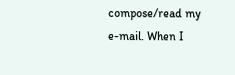compose/read my e-mail. When I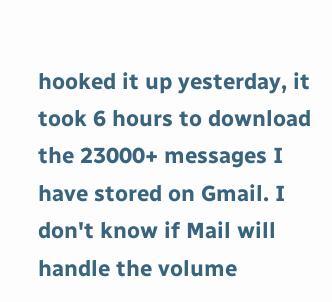hooked it up yesterday, it took 6 hours to download the 23000+ messages I have stored on Gmail. I don't know if Mail will handle the volume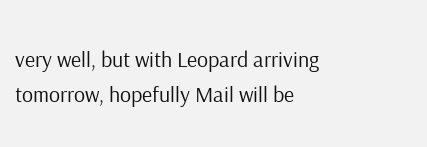very well, but with Leopard arriving tomorrow, hopefully Mail will be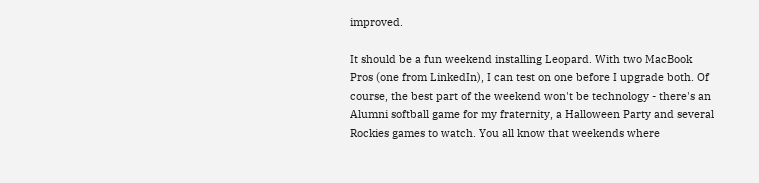improved.

It should be a fun weekend installing Leopard. With two MacBook Pros (one from LinkedIn), I can test on one before I upgrade both. Of course, the best part of the weekend won't be technology - there's an Alumni softball game for my fraternity, a Halloween Party and several Rockies games to watch. You all know that weekends where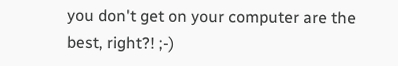you don't get on your computer are the best, right?! ;-)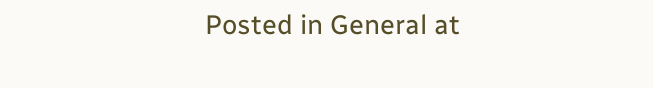Posted in General at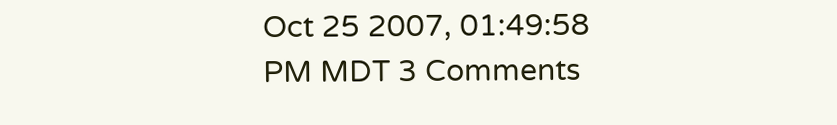Oct 25 2007, 01:49:58 PM MDT 3 Comments